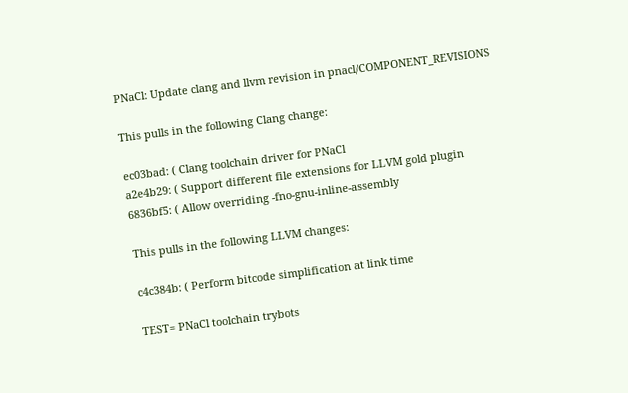PNaCl: Update clang and llvm revision in pnacl/COMPONENT_REVISIONS

This pulls in the following Clang change:

ec03bad: ( Clang toolchain driver for PNaCl
a2e4b29: ( Support different file extensions for LLVM gold plugin
6836bf5: ( Allow overriding -fno-gnu-inline-assembly

This pulls in the following LLVM changes:

c4c384b: ( Perform bitcode simplification at link time

TEST= PNaCl toolchain trybots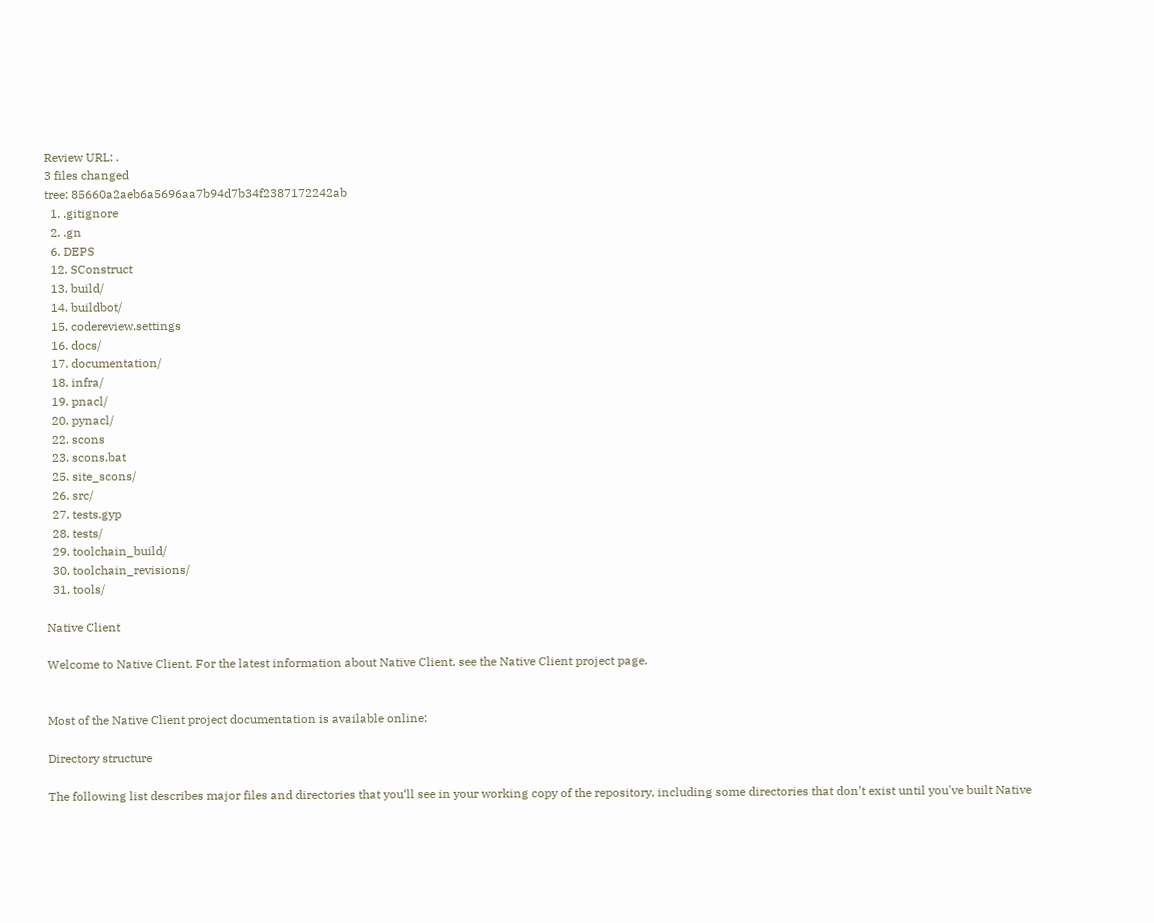Review URL: .
3 files changed
tree: 85660a2aeb6a5696aa7b94d7b34f2387172242ab
  1. .gitignore
  2. .gn
  6. DEPS
  12. SConstruct
  13. build/
  14. buildbot/
  15. codereview.settings
  16. docs/
  17. documentation/
  18. infra/
  19. pnacl/
  20. pynacl/
  22. scons
  23. scons.bat
  25. site_scons/
  26. src/
  27. tests.gyp
  28. tests/
  29. toolchain_build/
  30. toolchain_revisions/
  31. tools/

Native Client

Welcome to Native Client. For the latest information about Native Client, see the Native Client project page.


Most of the Native Client project documentation is available online:

Directory structure

The following list describes major files and directories that you‘ll see in your working copy of the repository, including some directories that don’t exist until you've built Native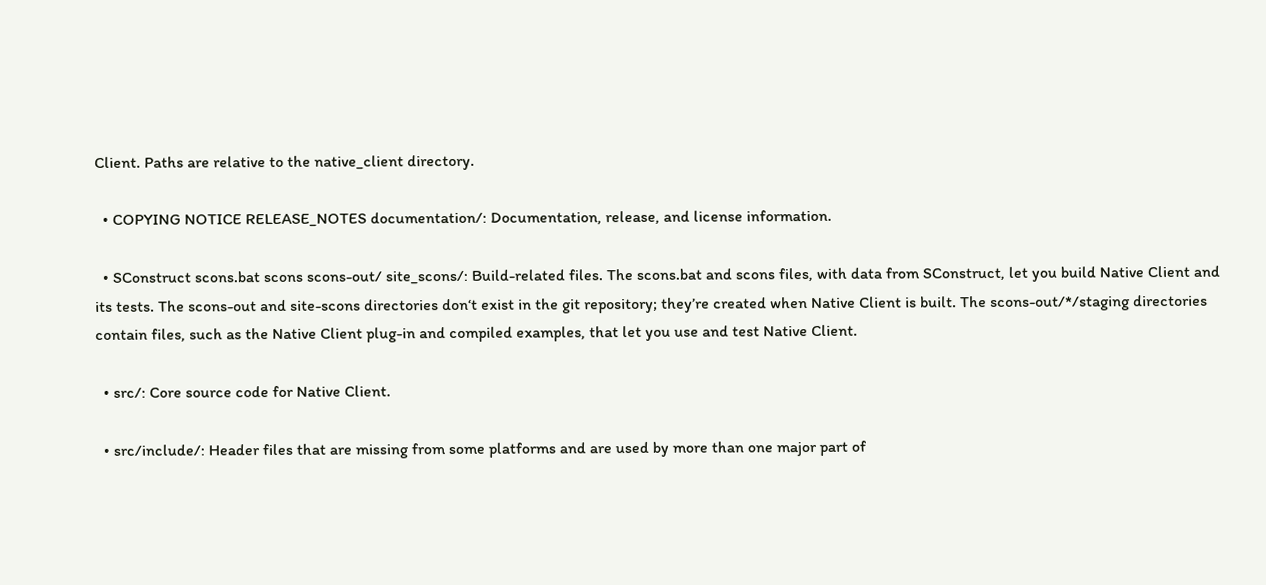Client. Paths are relative to the native_client directory.

  • COPYING NOTICE RELEASE_NOTES documentation/: Documentation, release, and license information.

  • SConstruct scons.bat scons scons-out/ site_scons/: Build-related files. The scons.bat and scons files, with data from SConstruct, let you build Native Client and its tests. The scons-out and site-scons directories don‘t exist in the git repository; they’re created when Native Client is built. The scons-out/*/staging directories contain files, such as the Native Client plug-in and compiled examples, that let you use and test Native Client.

  • src/: Core source code for Native Client.

  • src/include/: Header files that are missing from some platforms and are used by more than one major part of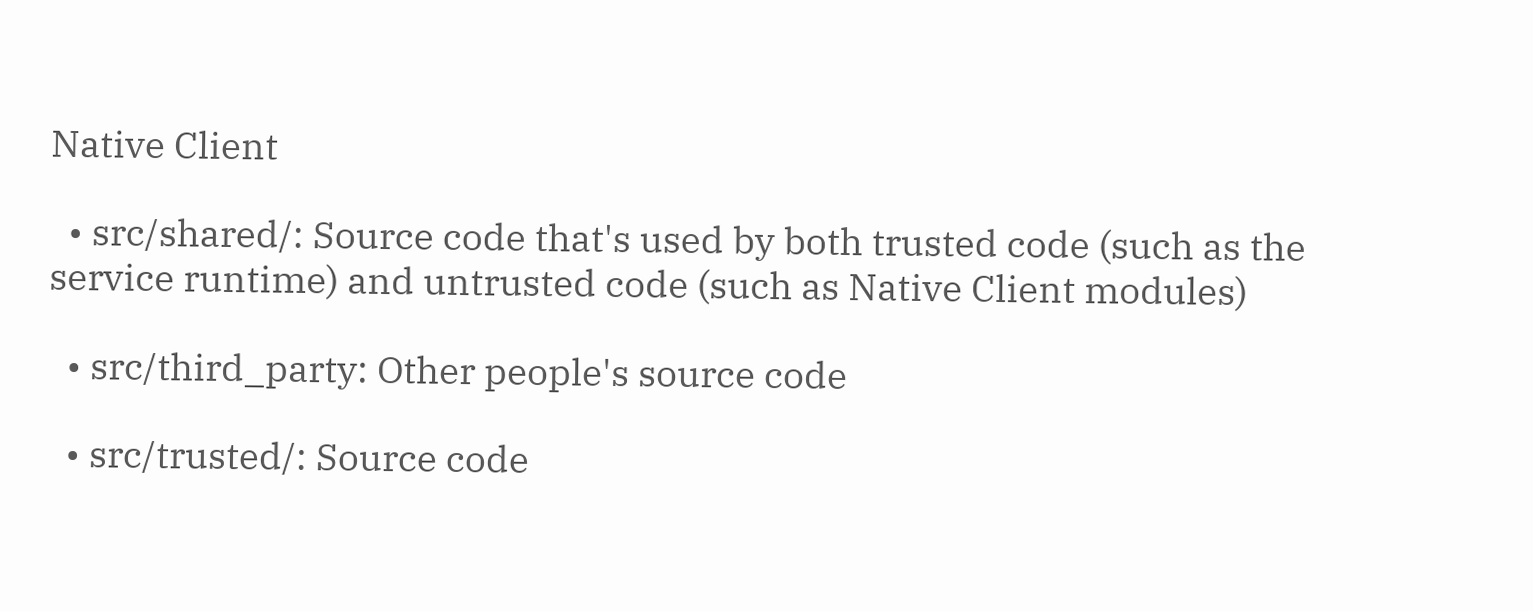Native Client

  • src/shared/: Source code that's used by both trusted code (such as the service runtime) and untrusted code (such as Native Client modules)

  • src/third_party: Other people's source code

  • src/trusted/: Source code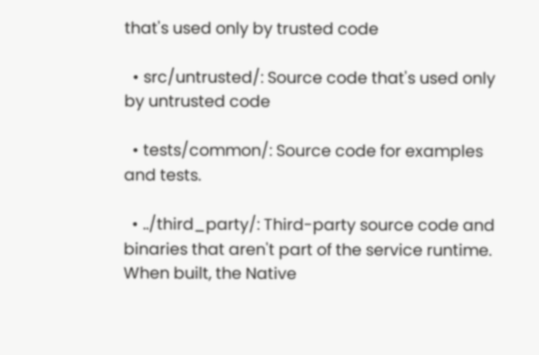that's used only by trusted code

  • src/untrusted/: Source code that's used only by untrusted code

  • tests/common/: Source code for examples and tests.

  • ../third_party/: Third-party source code and binaries that aren't part of the service runtime. When built, the Native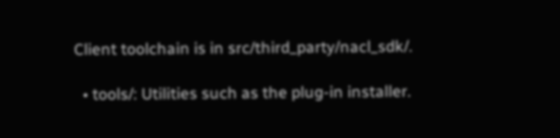Client toolchain is in src/third_party/nacl_sdk/.

  • tools/: Utilities such as the plug-in installer.